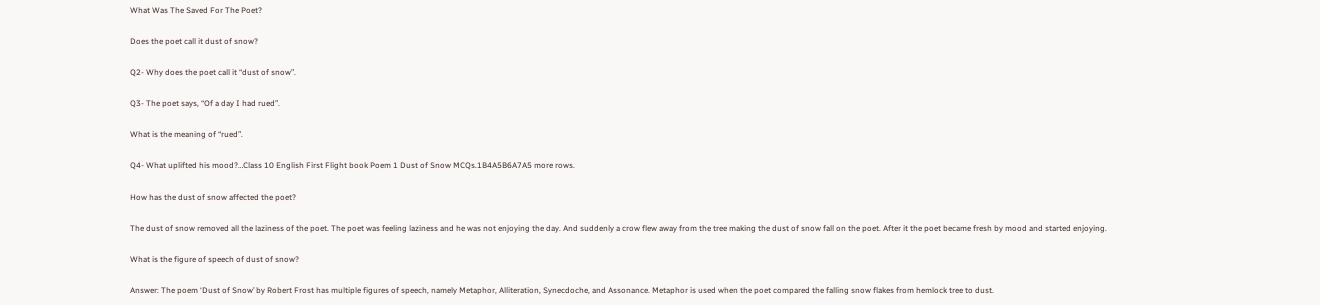What Was The Saved For The Poet?

Does the poet call it dust of snow?

Q2- Why does the poet call it “dust of snow”.

Q3- The poet says, “Of a day I had rued”.

What is the meaning of “rued”.

Q4- What uplifted his mood?…Class 10 English First Flight book Poem 1 Dust of Snow MCQs.1B4A5B6A7A5 more rows.

How has the dust of snow affected the poet?

The dust of snow removed all the laziness of the poet. The poet was feeling laziness and he was not enjoying the day. And suddenly a crow flew away from the tree making the dust of snow fall on the poet. After it the poet became fresh by mood and started enjoying.

What is the figure of speech of dust of snow?

Answer: The poem ‘Dust of Snow’ by Robert Frost has multiple figures of speech, namely Metaphor, Alliteration, Synecdoche, and Assonance. Metaphor is used when the poet compared the falling snow flakes from hemlock tree to dust.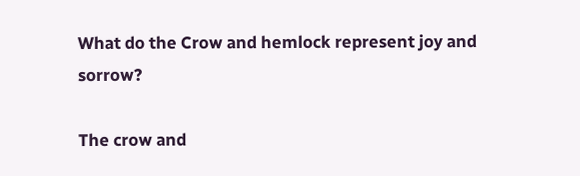What do the Crow and hemlock represent joy and sorrow?

The crow and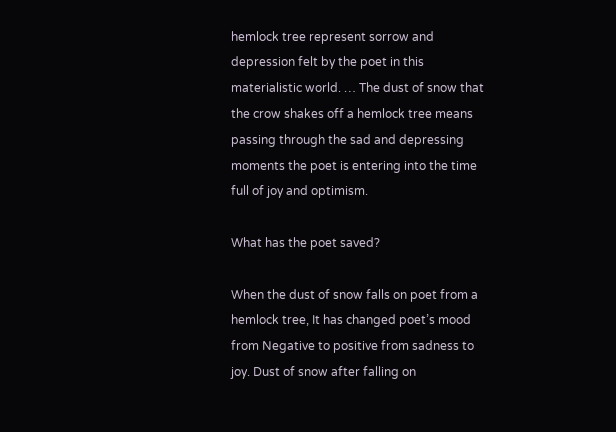hemlock tree represent sorrow and depression felt by the poet in this materialistic world. … The dust of snow that the crow shakes off a hemlock tree means passing through the sad and depressing moments the poet is entering into the time full of joy and optimism.

What has the poet saved?

When the dust of snow falls on poet from a hemlock tree, It has changed poet’s mood from Negative to positive from sadness to joy. Dust of snow after falling on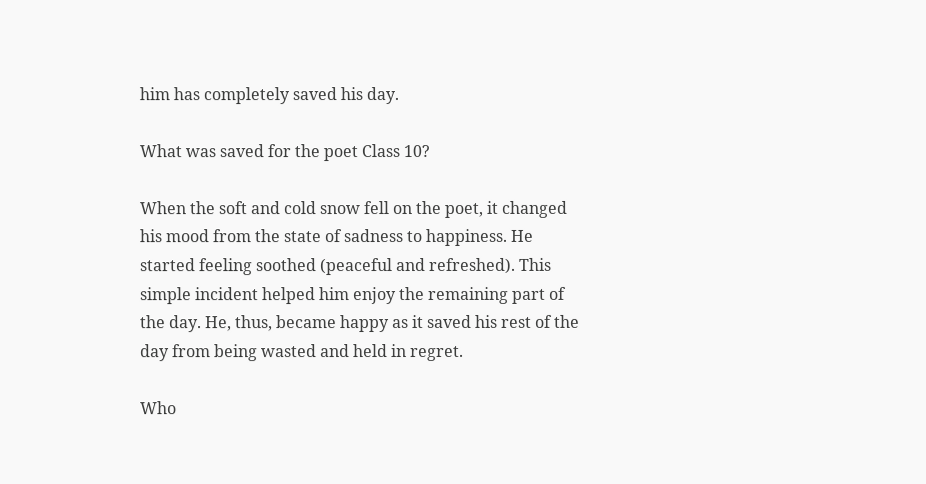him has completely saved his day.

What was saved for the poet Class 10?

When the soft and cold snow fell on the poet, it changed his mood from the state of sadness to happiness. He started feeling soothed (peaceful and refreshed). This simple incident helped him enjoy the remaining part of the day. He, thus, became happy as it saved his rest of the day from being wasted and held in regret.

Who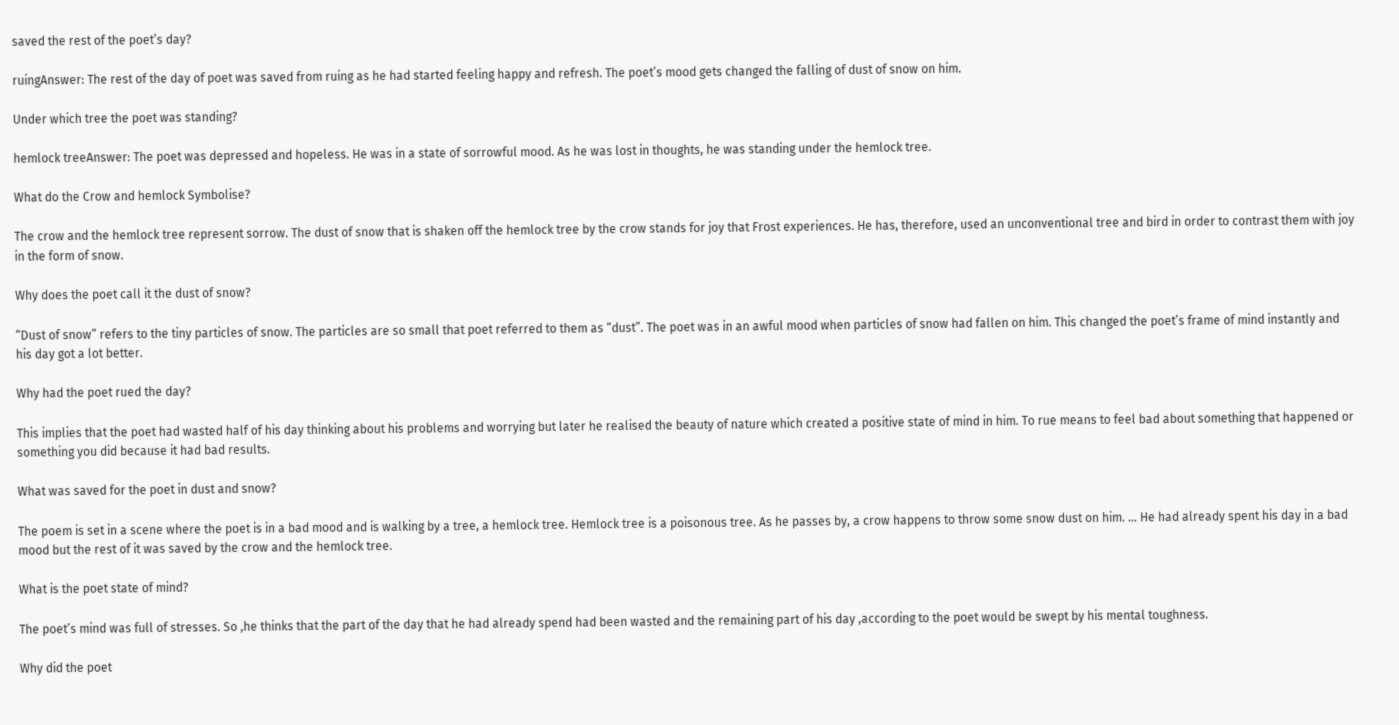saved the rest of the poet’s day?

ruingAnswer: The rest of the day of poet was saved from ruing as he had started feeling happy and refresh. The poet’s mood gets changed the falling of dust of snow on him.

Under which tree the poet was standing?

hemlock treeAnswer: The poet was depressed and hopeless. He was in a state of sorrowful mood. As he was lost in thoughts, he was standing under the hemlock tree.

What do the Crow and hemlock Symbolise?

The crow and the hemlock tree represent sorrow. The dust of snow that is shaken off the hemlock tree by the crow stands for joy that Frost experiences. He has, therefore, used an unconventional tree and bird in order to contrast them with joy in the form of snow.

Why does the poet call it the dust of snow?

“Dust of snow” refers to the tiny particles of snow. The particles are so small that poet referred to them as “dust”. The poet was in an awful mood when particles of snow had fallen on him. This changed the poet’s frame of mind instantly and his day got a lot better.

Why had the poet rued the day?

This implies that the poet had wasted half of his day thinking about his problems and worrying but later he realised the beauty of nature which created a positive state of mind in him. To rue means to feel bad about something that happened or something you did because it had bad results.

What was saved for the poet in dust and snow?

The poem is set in a scene where the poet is in a bad mood and is walking by a tree, a hemlock tree. Hemlock tree is a poisonous tree. As he passes by, a crow happens to throw some snow dust on him. … He had already spent his day in a bad mood but the rest of it was saved by the crow and the hemlock tree.

What is the poet state of mind?

The poet’s mind was full of stresses. So ,he thinks that the part of the day that he had already spend had been wasted and the remaining part of his day ,according to the poet would be swept by his mental toughness.

Why did the poet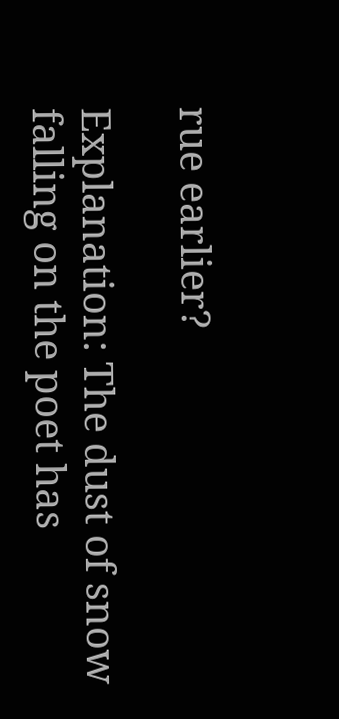rue earlier?

Explanation: The dust of snow falling on the poet has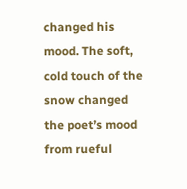changed his mood. The soft, cold touch of the snow changed the poet’s mood from rueful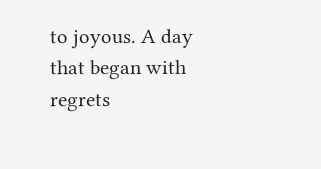to joyous. A day that began with regrets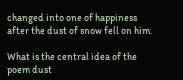changed into one of happiness after the dust of snow fell on him.

What is the central idea of the poem dust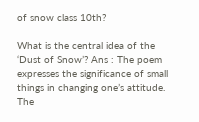of snow class 10th?

What is the central idea of the ‘Dust of Snow’? Ans : The poem expresses the significance of small things in changing one’s attitude. The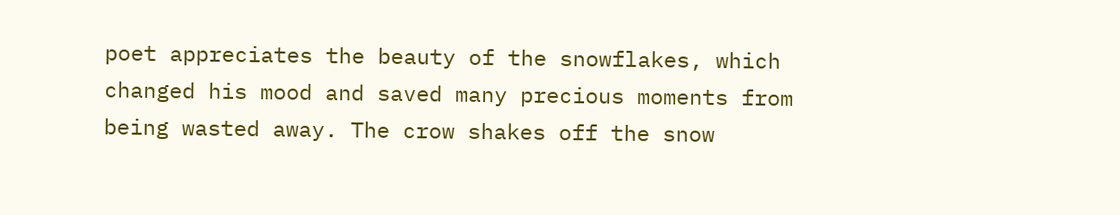poet appreciates the beauty of the snowflakes, which changed his mood and saved many precious moments from being wasted away. The crow shakes off the snow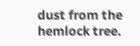dust from the hemlock tree.